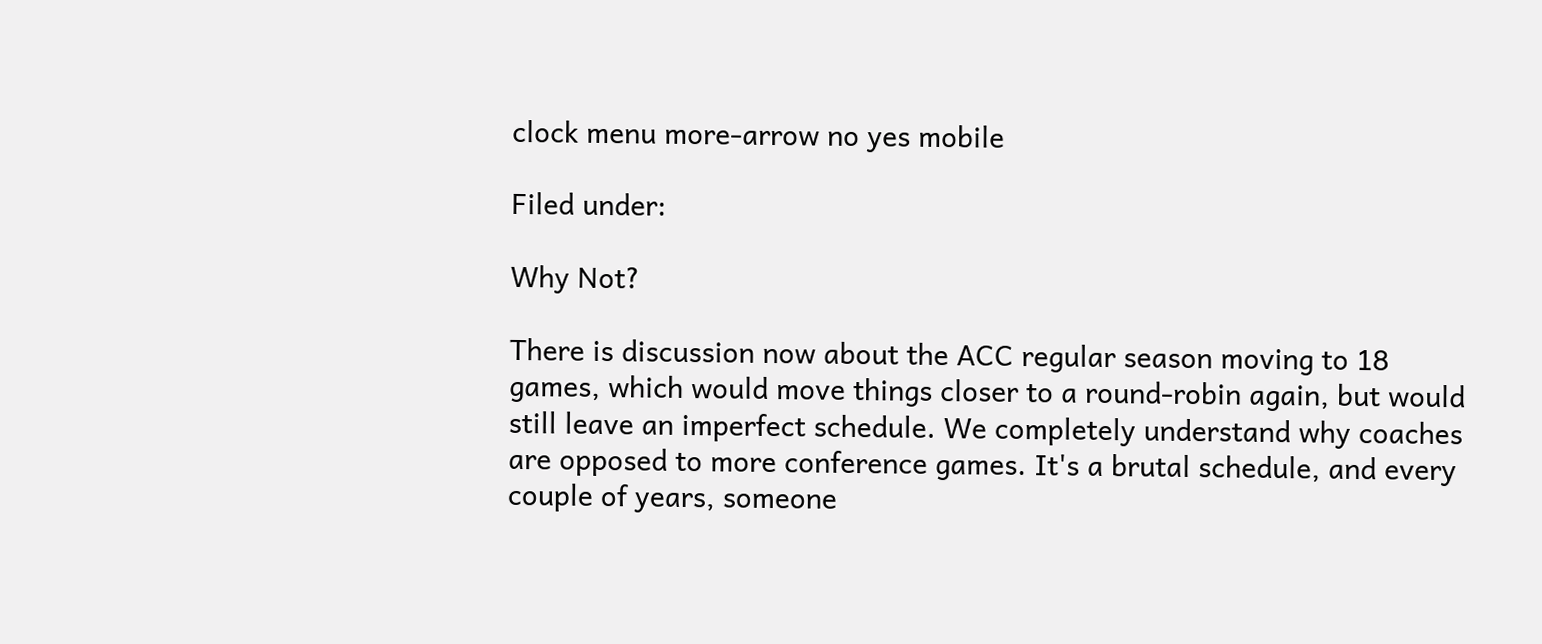clock menu more-arrow no yes mobile

Filed under:

Why Not?

There is discussion now about the ACC regular season moving to 18 games, which would move things closer to a round-robin again, but would still leave an imperfect schedule. We completely understand why coaches are opposed to more conference games. It's a brutal schedule, and every couple of years, someone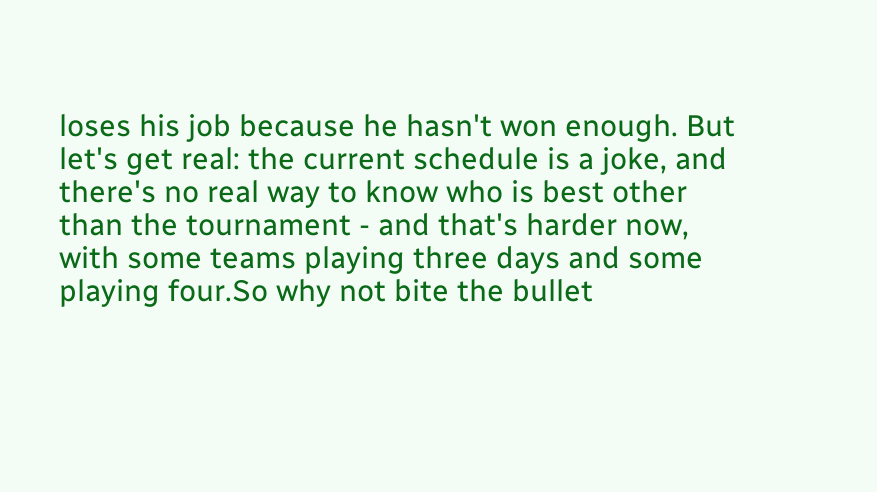loses his job because he hasn't won enough. But let's get real: the current schedule is a joke, and there's no real way to know who is best other than the tournament - and that's harder now, with some teams playing three days and some playing four.So why not bite the bullet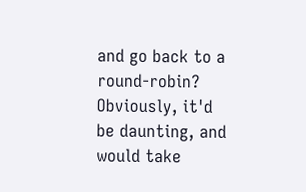and go back to a round-robin? Obviously, it'd be daunting, and would take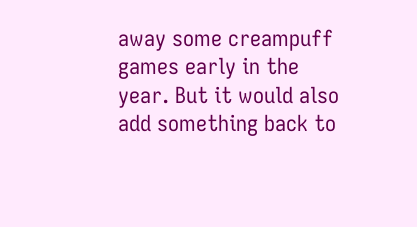away some creampuff games early in the year. But it would also add something back to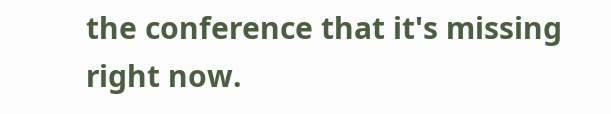the conference that it's missing right now.